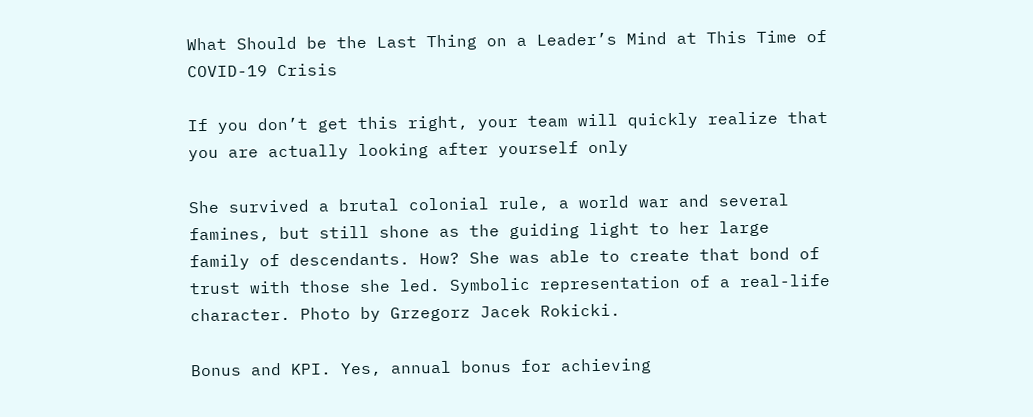What Should be the Last Thing on a Leader’s Mind at This Time of COVID-19 Crisis

If you don’t get this right, your team will quickly realize that you are actually looking after yourself only

She survived a brutal colonial rule, a world war and several famines, but still shone as the guiding light to her large family of descendants. How? She was able to create that bond of trust with those she led. Symbolic representation of a real-life character. Photo by Grzegorz Jacek Rokicki.

Bonus and KPI. Yes, annual bonus for achieving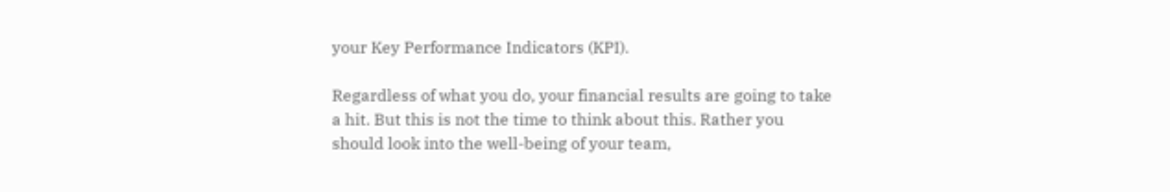your Key Performance Indicators (KPI).

Regardless of what you do, your financial results are going to take a hit. But this is not the time to think about this. Rather you should look into the well-being of your team,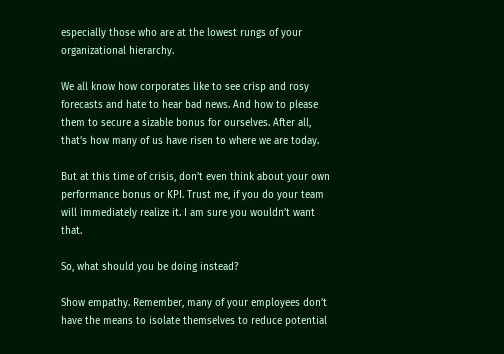especially those who are at the lowest rungs of your organizational hierarchy.

We all know how corporates like to see crisp and rosy forecasts and hate to hear bad news. And how to please them to secure a sizable bonus for ourselves. After all, that’s how many of us have risen to where we are today.

But at this time of crisis, don’t even think about your own performance bonus or KPI. Trust me, if you do your team will immediately realize it. I am sure you wouldn’t want that.

So, what should you be doing instead?

Show empathy. Remember, many of your employees don’t have the means to isolate themselves to reduce potential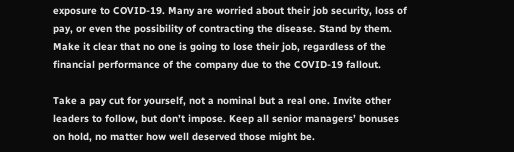exposure to COVID-19. Many are worried about their job security, loss of pay, or even the possibility of contracting the disease. Stand by them. Make it clear that no one is going to lose their job, regardless of the financial performance of the company due to the COVID-19 fallout.

Take a pay cut for yourself, not a nominal but a real one. Invite other leaders to follow, but don’t impose. Keep all senior managers’ bonuses on hold, no matter how well deserved those might be.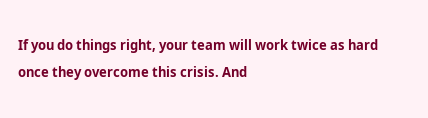If you do things right, your team will work twice as hard once they overcome this crisis. And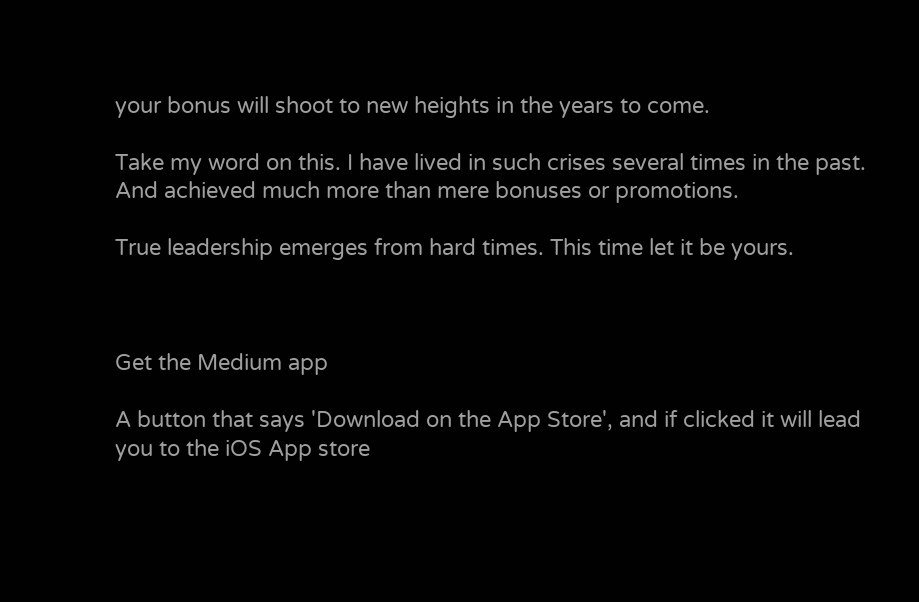your bonus will shoot to new heights in the years to come.

Take my word on this. I have lived in such crises several times in the past. And achieved much more than mere bonuses or promotions.

True leadership emerges from hard times. This time let it be yours.



Get the Medium app

A button that says 'Download on the App Store', and if clicked it will lead you to the iOS App store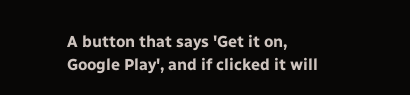A button that says 'Get it on, Google Play', and if clicked it will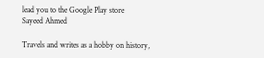lead you to the Google Play store
Sayeed Ahmed

Travels and writes as a hobby on history,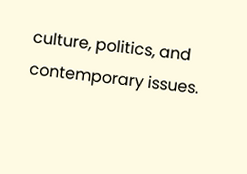culture, politics, and contemporary issues.